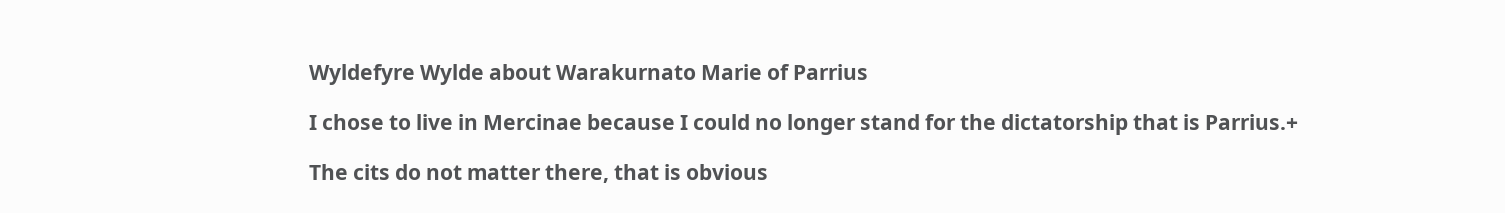Wyldefyre Wylde about Warakurnato Marie of Parrius

I chose to live in Mercinae because I could no longer stand for the dictatorship that is Parrius.+

The cits do not matter there, that is obvious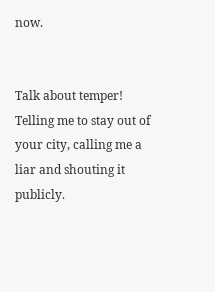now.


Talk about temper! Telling me to stay out of your city, calling me a liar and shouting it publicly.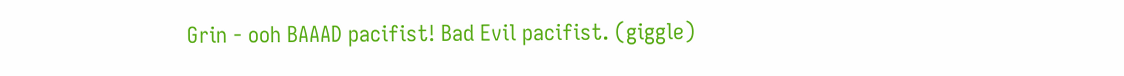Grin - ooh BAAAD pacifist! Bad Evil pacifist. (giggle)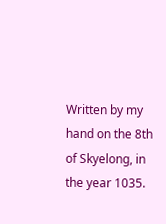Written by my hand on the 8th of Skyelong, in the year 1035.